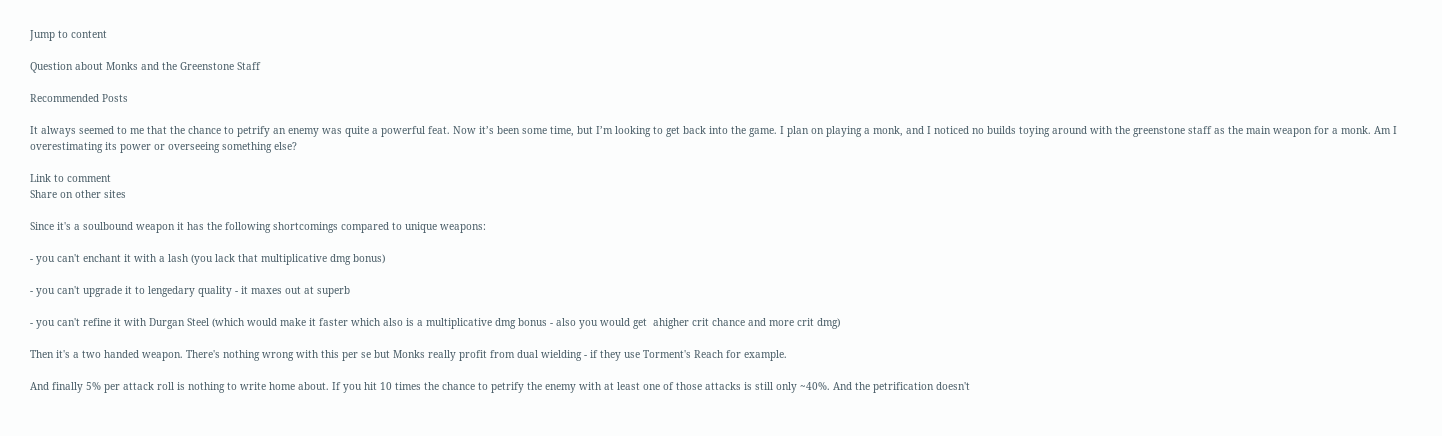Jump to content

Question about Monks and the Greenstone Staff

Recommended Posts

It always seemed to me that the chance to petrify an enemy was quite a powerful feat. Now it’s been some time, but I’m looking to get back into the game. I plan on playing a monk, and I noticed no builds toying around with the greenstone staff as the main weapon for a monk. Am I overestimating its power or overseeing something else?

Link to comment
Share on other sites

Since it's a soulbound weapon it has the following shortcomings compared to unique weapons:

- you can't enchant it with a lash (you lack that multiplicative dmg bonus)

- you can't upgrade it to lengedary quality - it maxes out at superb

- you can't refine it with Durgan Steel (which would make it faster which also is a multiplicative dmg bonus - also you would get  ahigher crit chance and more crit dmg)

Then it's a two handed weapon. There's nothing wrong with this per se but Monks really profit from dual wielding - if they use Torment's Reach for example.

And finally 5% per attack roll is nothing to write home about. If you hit 10 times the chance to petrify the enemy with at least one of those attacks is still only ~40%. And the petrification doesn't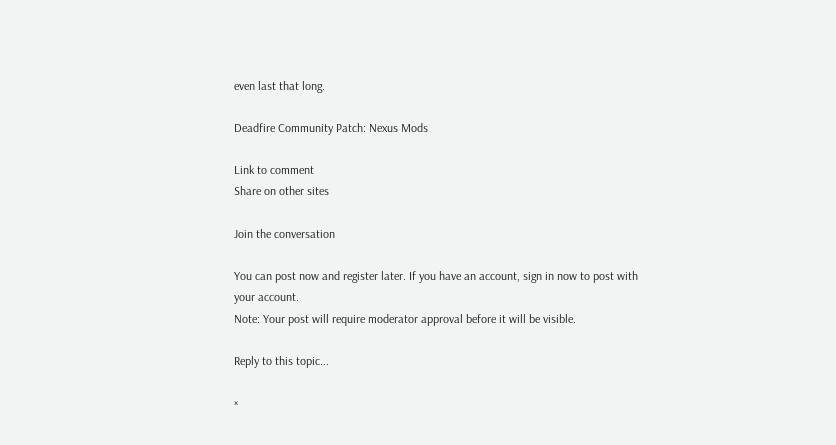even last that long.

Deadfire Community Patch: Nexus Mods

Link to comment
Share on other sites

Join the conversation

You can post now and register later. If you have an account, sign in now to post with your account.
Note: Your post will require moderator approval before it will be visible.

Reply to this topic...

×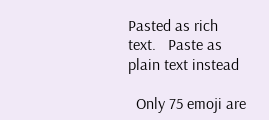Pasted as rich text.   Paste as plain text instead

  Only 75 emoji are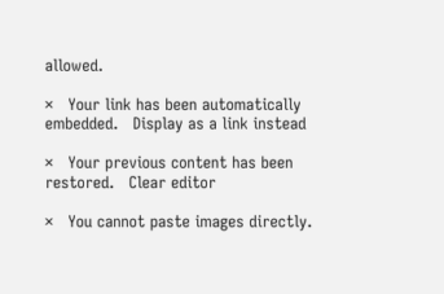allowed.

×   Your link has been automatically embedded.   Display as a link instead

×   Your previous content has been restored.   Clear editor

×   You cannot paste images directly.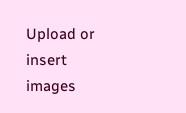Upload or insert images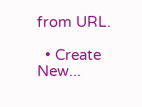from URL.

  • Create New...